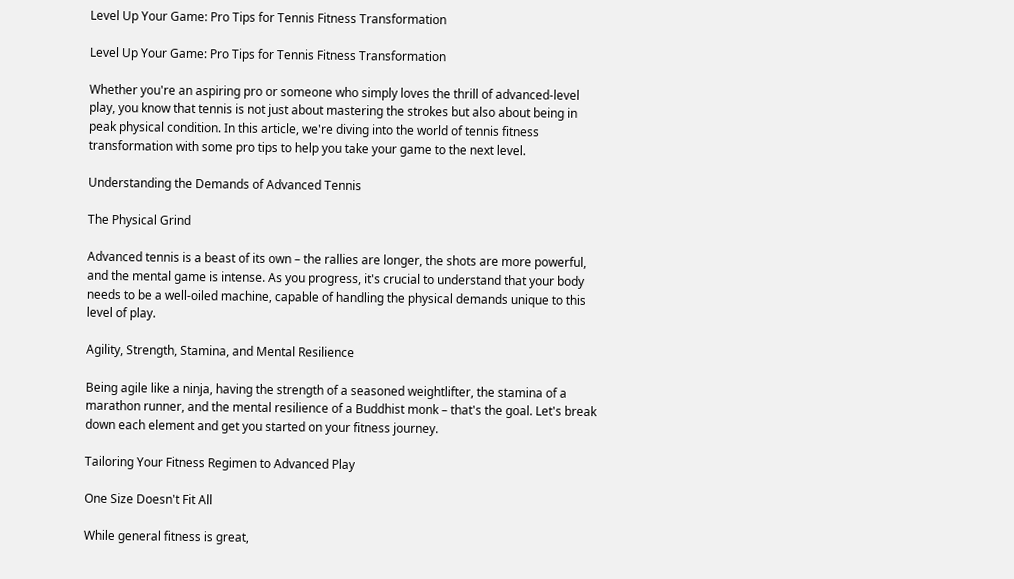Level Up Your Game: Pro Tips for Tennis Fitness Transformation

Level Up Your Game: Pro Tips for Tennis Fitness Transformation

Whether you're an aspiring pro or someone who simply loves the thrill of advanced-level play, you know that tennis is not just about mastering the strokes but also about being in peak physical condition. In this article, we're diving into the world of tennis fitness transformation with some pro tips to help you take your game to the next level.

Understanding the Demands of Advanced Tennis

The Physical Grind

Advanced tennis is a beast of its own – the rallies are longer, the shots are more powerful, and the mental game is intense. As you progress, it's crucial to understand that your body needs to be a well-oiled machine, capable of handling the physical demands unique to this level of play.

Agility, Strength, Stamina, and Mental Resilience

Being agile like a ninja, having the strength of a seasoned weightlifter, the stamina of a marathon runner, and the mental resilience of a Buddhist monk – that's the goal. Let's break down each element and get you started on your fitness journey.

Tailoring Your Fitness Regimen to Advanced Play

One Size Doesn't Fit All

While general fitness is great,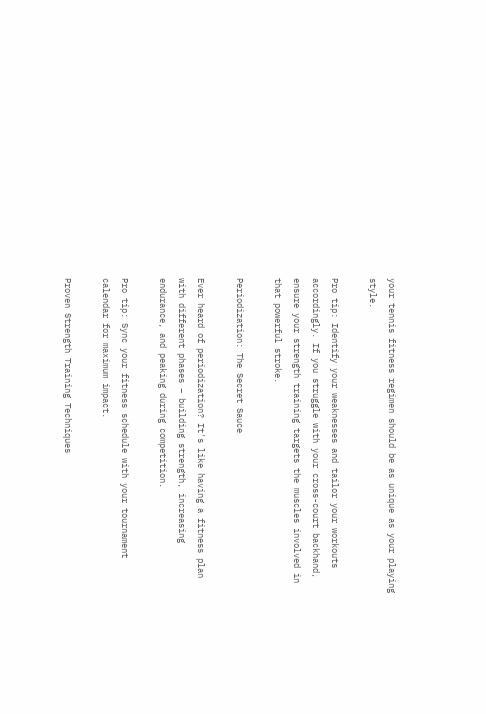your tennis fitness regimen should be as unique as your playing style.

Pro tip: Identify your weaknesses and tailor your workouts accordingly. If you struggle with your cross-court backhand, ensure your strength training targets the muscles involved in that powerful stroke.

Periodization: The Secret Sauce

Ever heard of periodization? It's like having a fitness plan with different phases – building strength, increasing endurance, and peaking during competition.

Pro tip: Sync your fitness schedule with your tournament calendar for maximum impact.

Proven Strength Training Techniques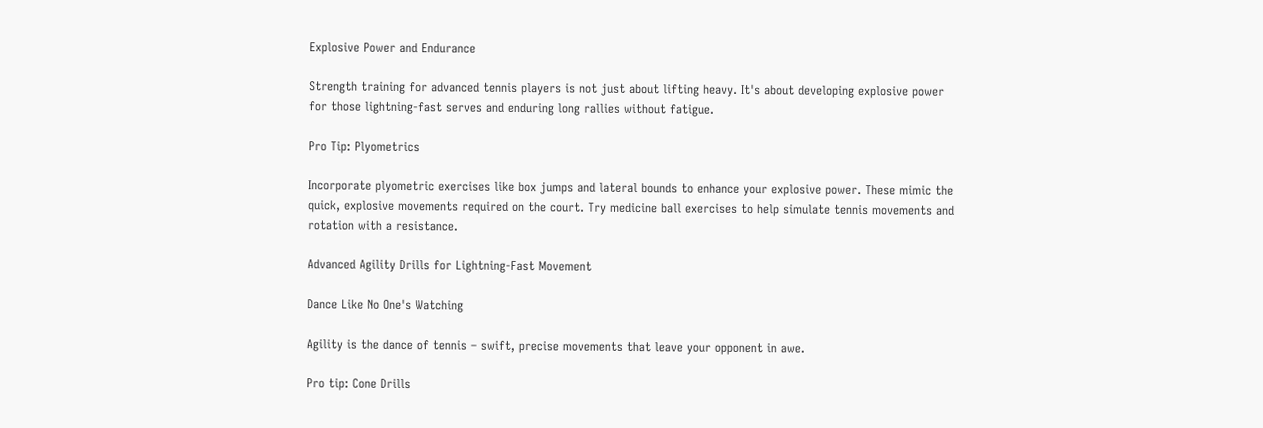Explosive Power and Endurance

Strength training for advanced tennis players is not just about lifting heavy. It's about developing explosive power for those lightning-fast serves and enduring long rallies without fatigue.

Pro Tip: Plyometrics

Incorporate plyometric exercises like box jumps and lateral bounds to enhance your explosive power. These mimic the quick, explosive movements required on the court. Try medicine ball exercises to help simulate tennis movements and rotation with a resistance.

Advanced Agility Drills for Lightning-Fast Movement

Dance Like No One's Watching

Agility is the dance of tennis – swift, precise movements that leave your opponent in awe.

Pro tip: Cone Drills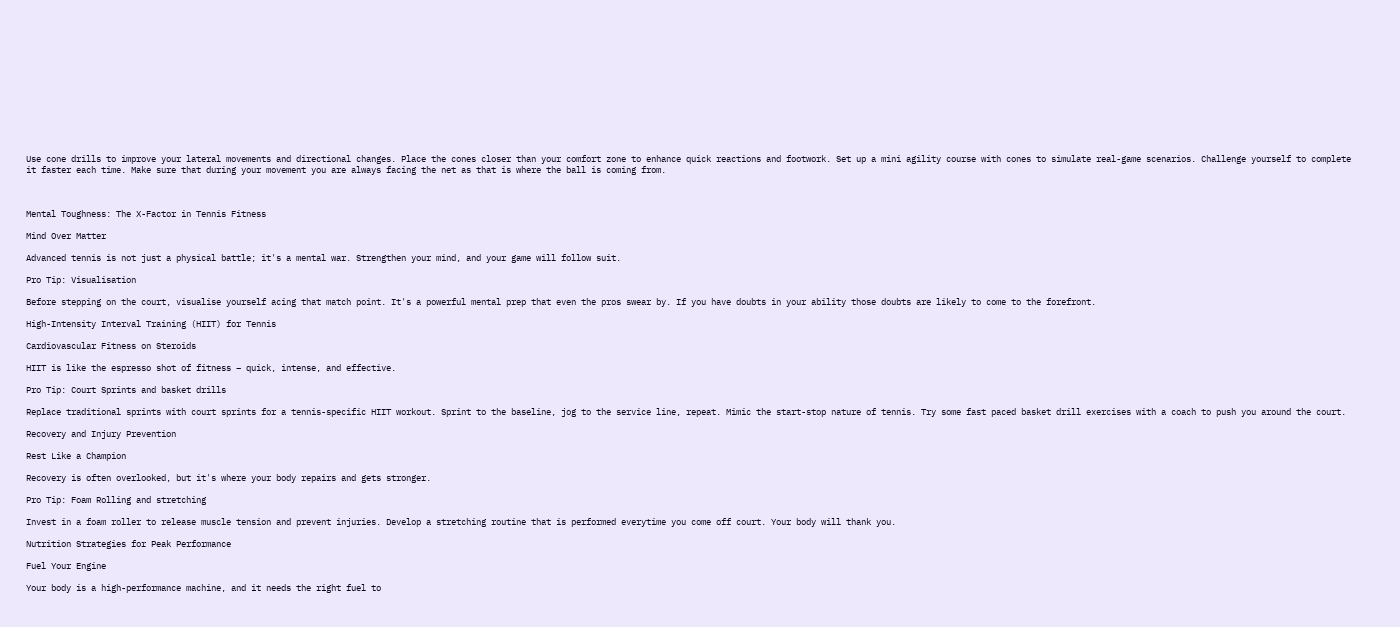Use cone drills to improve your lateral movements and directional changes. Place the cones closer than your comfort zone to enhance quick reactions and footwork. Set up a mini agility course with cones to simulate real-game scenarios. Challenge yourself to complete it faster each time. Make sure that during your movement you are always facing the net as that is where the ball is coming from.



Mental Toughness: The X-Factor in Tennis Fitness

Mind Over Matter

Advanced tennis is not just a physical battle; it's a mental war. Strengthen your mind, and your game will follow suit.

Pro Tip: Visualisation

Before stepping on the court, visualise yourself acing that match point. It's a powerful mental prep that even the pros swear by. If you have doubts in your ability those doubts are likely to come to the forefront.

High-Intensity Interval Training (HIIT) for Tennis

Cardiovascular Fitness on Steroids

HIIT is like the espresso shot of fitness – quick, intense, and effective.

Pro Tip: Court Sprints and basket drills

Replace traditional sprints with court sprints for a tennis-specific HIIT workout. Sprint to the baseline, jog to the service line, repeat. Mimic the start-stop nature of tennis. Try some fast paced basket drill exercises with a coach to push you around the court.

Recovery and Injury Prevention

Rest Like a Champion

Recovery is often overlooked, but it's where your body repairs and gets stronger.

Pro Tip: Foam Rolling and stretching

Invest in a foam roller to release muscle tension and prevent injuries. Develop a stretching routine that is performed everytime you come off court. Your body will thank you.

Nutrition Strategies for Peak Performance

Fuel Your Engine

Your body is a high-performance machine, and it needs the right fuel to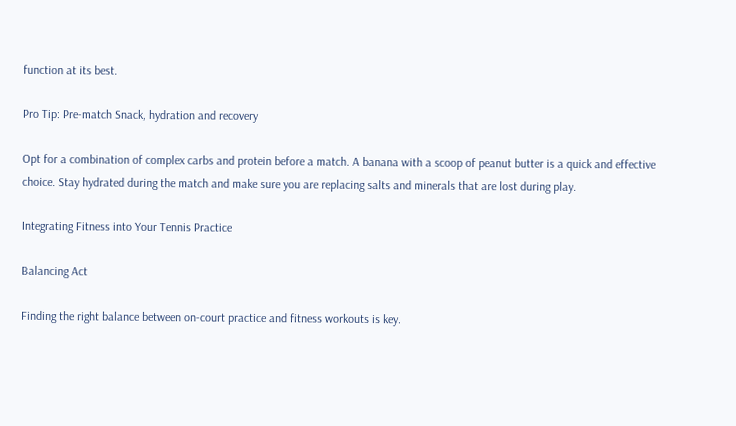function at its best.

Pro Tip: Pre-match Snack, hydration and recovery

Opt for a combination of complex carbs and protein before a match. A banana with a scoop of peanut butter is a quick and effective choice. Stay hydrated during the match and make sure you are replacing salts and minerals that are lost during play.

Integrating Fitness into Your Tennis Practice

Balancing Act

Finding the right balance between on-court practice and fitness workouts is key.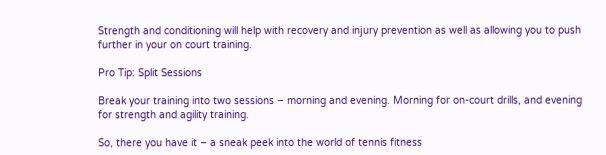Strength and conditioning will help with recovery and injury prevention as well as allowing you to push further in your on court training.

Pro Tip: Split Sessions

Break your training into two sessions – morning and evening. Morning for on-court drills, and evening for strength and agility training.

So, there you have it – a sneak peek into the world of tennis fitness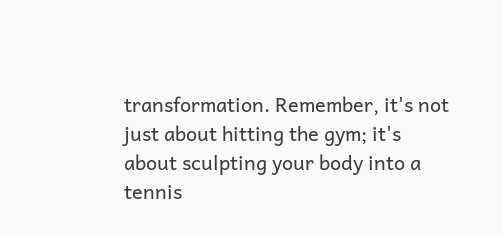transformation. Remember, it's not just about hitting the gym; it's about sculpting your body into a tennis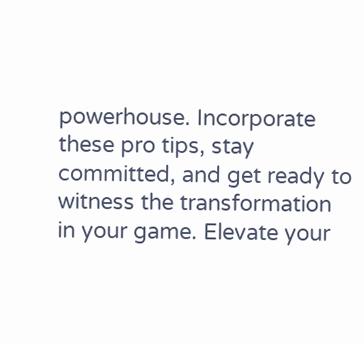powerhouse. Incorporate these pro tips, stay committed, and get ready to witness the transformation in your game. Elevate your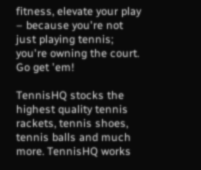fitness, elevate your play – because you're not just playing tennis; you're owning the court. Go get 'em!

TennisHQ stocks the highest quality tennis rackets, tennis shoes, tennis balls and much more. TennisHQ works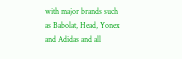with major brands such as Babolat, Head, Yonex and Adidas and all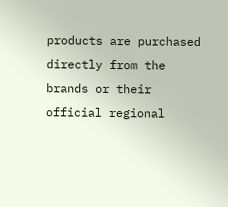products are purchased directly from the brands or their official regional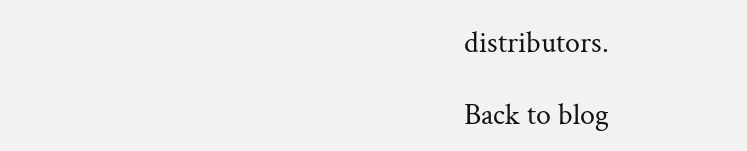distributors.

Back to blog